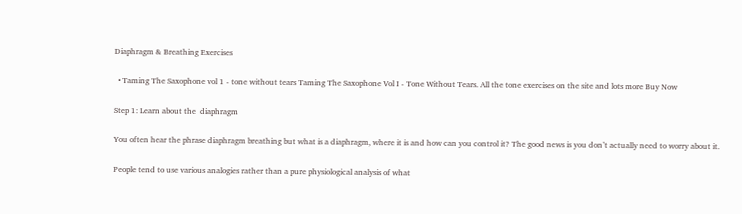Diaphragm & Breathing Exercises

  • Taming The Saxophone vol 1 - tone without tears Taming The Saxophone Vol I - Tone Without Tears. All the tone exercises on the site and lots more Buy Now

Step 1: Learn about the  diaphragm

You often hear the phrase diaphragm breathing but what is a diaphragm, where it is and how can you control it? The good news is you don’t actually need to worry about it.

People tend to use various analogies rather than a pure physiological analysis of what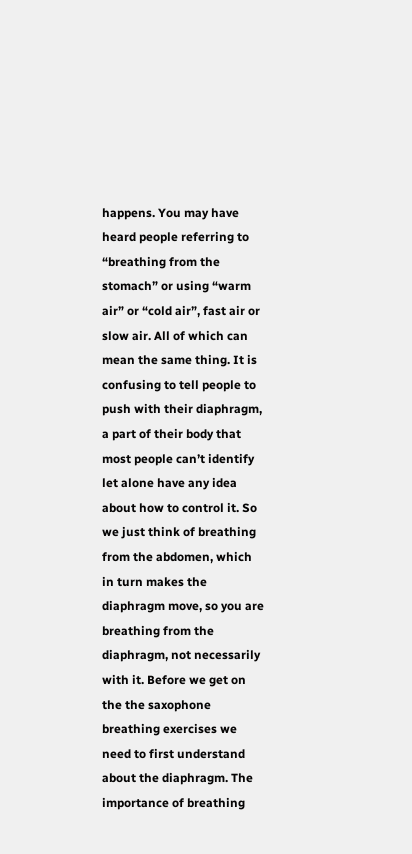happens. You may have heard people referring to “breathing from the stomach” or using “warm air” or “cold air”, fast air or slow air. All of which can mean the same thing. It is confusing to tell people to push with their diaphragm, a part of their body that most people can’t identify let alone have any idea about how to control it. So we just think of breathing from the abdomen, which in turn makes the diaphragm move, so you are breathing from the diaphragm, not necessarily with it. Before we get on the the saxophone breathing exercises we need to first understand about the diaphragm. The importance of breathing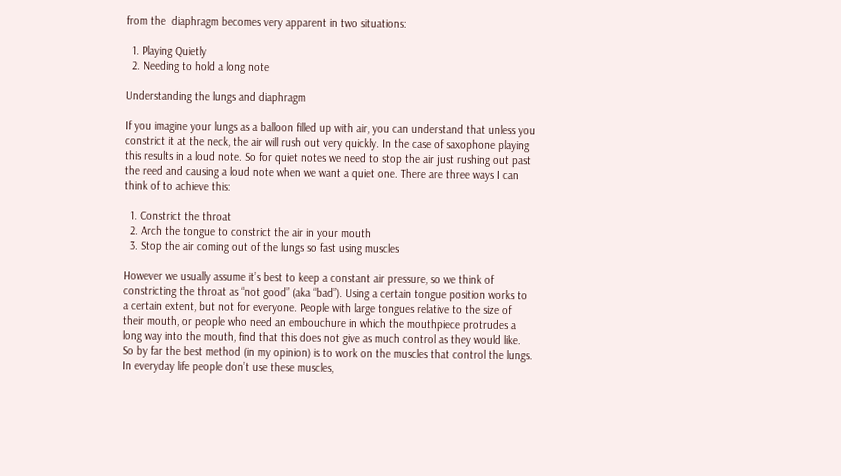from the  diaphragm becomes very apparent in two situations:

  1. Playing Quietly
  2. Needing to hold a long note

Understanding the lungs and diaphragm

If you imagine your lungs as a balloon filled up with air, you can understand that unless you constrict it at the neck, the air will rush out very quickly. In the case of saxophone playing this results in a loud note. So for quiet notes we need to stop the air just rushing out past the reed and causing a loud note when we want a quiet one. There are three ways I can think of to achieve this:

  1. Constrict the throat
  2. Arch the tongue to constrict the air in your mouth
  3. Stop the air coming out of the lungs so fast using muscles

However we usually assume it’s best to keep a constant air pressure, so we think of constricting the throat as “not good” (aka “bad”). Using a certain tongue position works to a certain extent, but not for everyone. People with large tongues relative to the size of their mouth, or people who need an embouchure in which the mouthpiece protrudes a long way into the mouth, find that this does not give as much control as they would like. So by far the best method (in my opinion) is to work on the muscles that control the lungs. In everyday life people don’t use these muscles,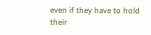even if they have to hold their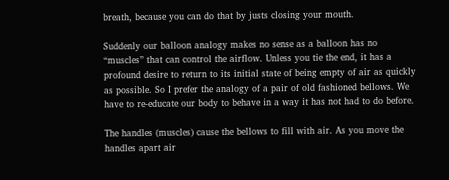breath, because you can do that by justs closing your mouth.

Suddenly our balloon analogy makes no sense as a balloon has no “muscles” that can control the airflow. Unless you tie the end, it has a profound desire to return to its initial state of being empty of air as quickly as possible. So I prefer the analogy of a pair of old fashioned bellows. We have to re-educate our body to behave in a way it has not had to do before.

The handles (muscles) cause the bellows to fill with air. As you move the handles apart air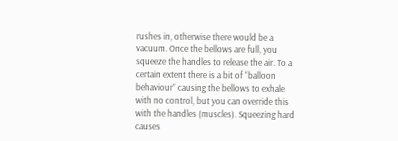rushes in, otherwise there would be a vacuum. Once the bellows are full, you squeeze the handles to release the air. To a certain extent there is a bit of “balloon behaviour” causing the bellows to exhale with no control, but you can override this with the handles (muscles). Squeezing hard causes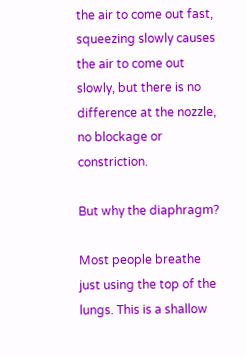the air to come out fast, squeezing slowly causes the air to come out slowly, but there is no difference at the nozzle, no blockage or constriction.

But why the diaphragm?

Most people breathe just using the top of the lungs. This is a shallow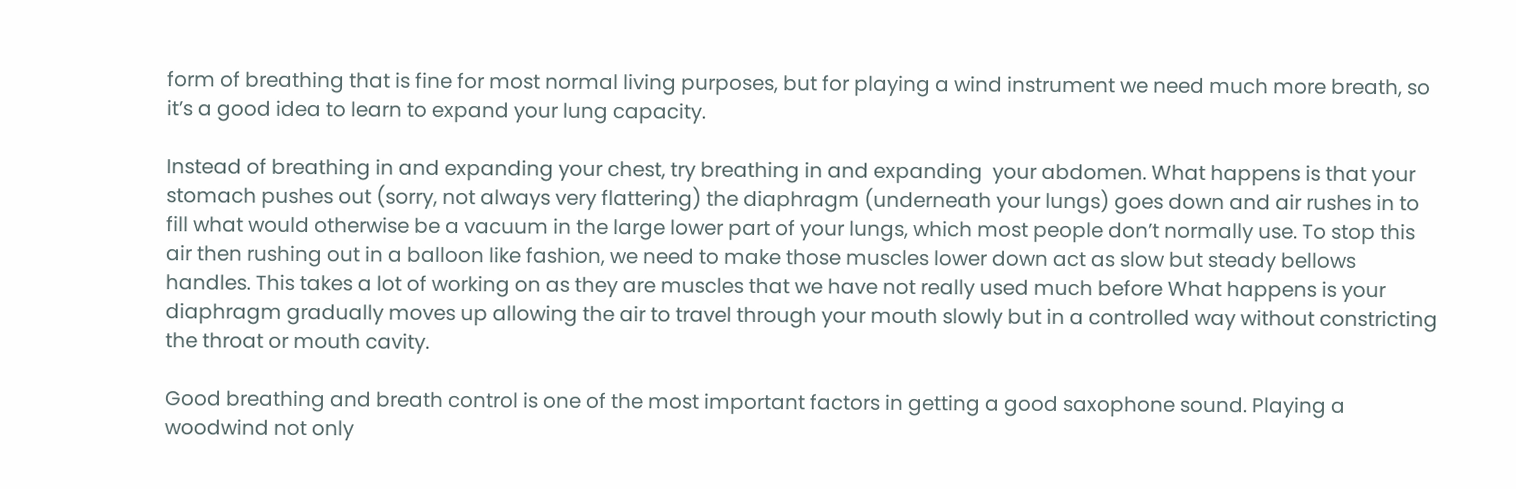form of breathing that is fine for most normal living purposes, but for playing a wind instrument we need much more breath, so it’s a good idea to learn to expand your lung capacity.

Instead of breathing in and expanding your chest, try breathing in and expanding  your abdomen. What happens is that your stomach pushes out (sorry, not always very flattering) the diaphragm (underneath your lungs) goes down and air rushes in to fill what would otherwise be a vacuum in the large lower part of your lungs, which most people don’t normally use. To stop this air then rushing out in a balloon like fashion, we need to make those muscles lower down act as slow but steady bellows handles. This takes a lot of working on as they are muscles that we have not really used much before What happens is your diaphragm gradually moves up allowing the air to travel through your mouth slowly but in a controlled way without constricting the throat or mouth cavity.

Good breathing and breath control is one of the most important factors in getting a good saxophone sound. Playing a woodwind not only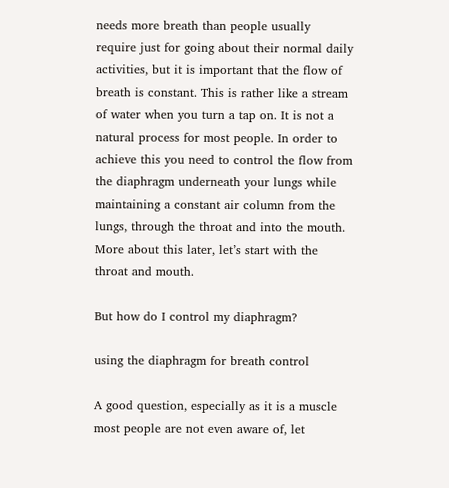needs more breath than people usually require just for going about their normal daily activities, but it is important that the flow of breath is constant. This is rather like a stream of water when you turn a tap on. It is not a natural process for most people. In order to achieve this you need to control the flow from the diaphragm underneath your lungs while maintaining a constant air column from the lungs, through the throat and into the mouth. More about this later, let’s start with the throat and mouth.

But how do I control my diaphragm?

using the diaphragm for breath control

A good question, especially as it is a muscle most people are not even aware of, let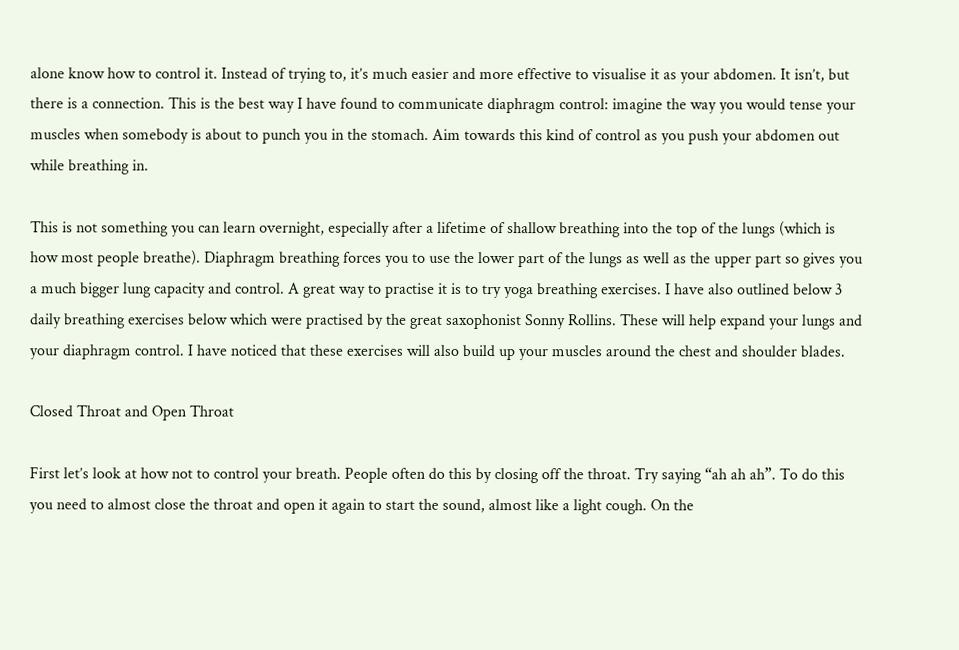alone know how to control it. Instead of trying to, it’s much easier and more effective to visualise it as your abdomen. It isn’t, but there is a connection. This is the best way I have found to communicate diaphragm control: imagine the way you would tense your muscles when somebody is about to punch you in the stomach. Aim towards this kind of control as you push your abdomen out while breathing in.

This is not something you can learn overnight, especially after a lifetime of shallow breathing into the top of the lungs (which is how most people breathe). Diaphragm breathing forces you to use the lower part of the lungs as well as the upper part so gives you a much bigger lung capacity and control. A great way to practise it is to try yoga breathing exercises. I have also outlined below 3 daily breathing exercises below which were practised by the great saxophonist Sonny Rollins. These will help expand your lungs and your diaphragm control. I have noticed that these exercises will also build up your muscles around the chest and shoulder blades.

Closed Throat and Open Throat

First let’s look at how not to control your breath. People often do this by closing off the throat. Try saying “ah ah ah”. To do this you need to almost close the throat and open it again to start the sound, almost like a light cough. On the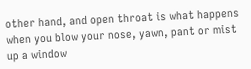other hand, and open throat is what happens when you blow your nose, yawn, pant or mist up a window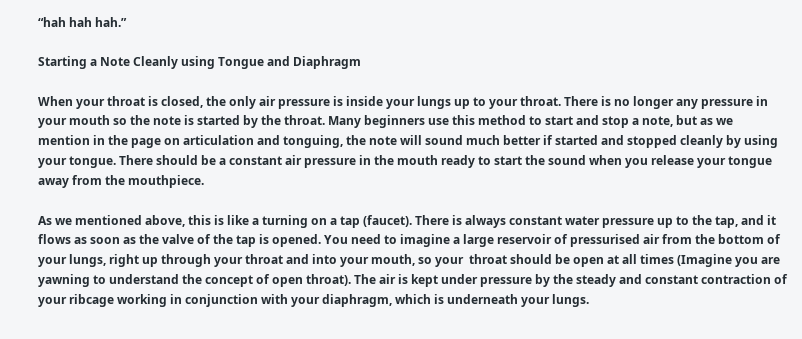“hah hah hah.”

Starting a Note Cleanly using Tongue and Diaphragm

When your throat is closed, the only air pressure is inside your lungs up to your throat. There is no longer any pressure in your mouth so the note is started by the throat. Many beginners use this method to start and stop a note, but as we mention in the page on articulation and tonguing, the note will sound much better if started and stopped cleanly by using your tongue. There should be a constant air pressure in the mouth ready to start the sound when you release your tongue away from the mouthpiece.

As we mentioned above, this is like a turning on a tap (faucet). There is always constant water pressure up to the tap, and it flows as soon as the valve of the tap is opened. You need to imagine a large reservoir of pressurised air from the bottom of your lungs, right up through your throat and into your mouth, so your  throat should be open at all times (Imagine you are yawning to understand the concept of open throat). The air is kept under pressure by the steady and constant contraction of your ribcage working in conjunction with your diaphragm, which is underneath your lungs.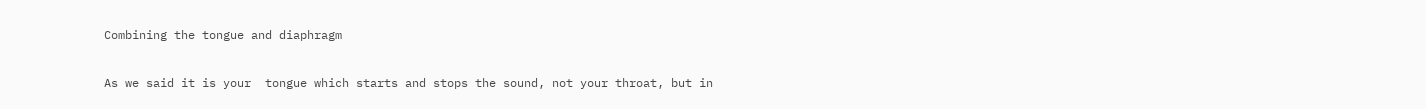Combining the tongue and diaphragm

As we said it is your  tongue which starts and stops the sound, not your throat, but in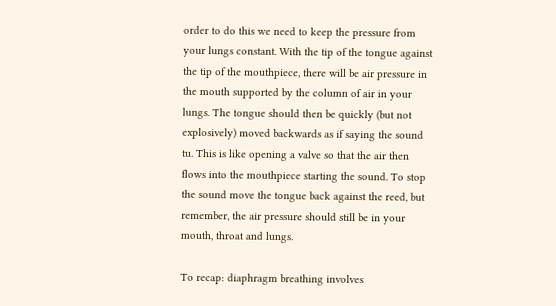order to do this we need to keep the pressure from your lungs constant. With the tip of the tongue against the tip of the mouthpiece, there will be air pressure in the mouth supported by the column of air in your lungs. The tongue should then be quickly (but not explosively) moved backwards as if saying the sound tu. This is like opening a valve so that the air then flows into the mouthpiece starting the sound. To stop the sound move the tongue back against the reed, but remember, the air pressure should still be in your mouth, throat and lungs.

To recap: diaphragm breathing involves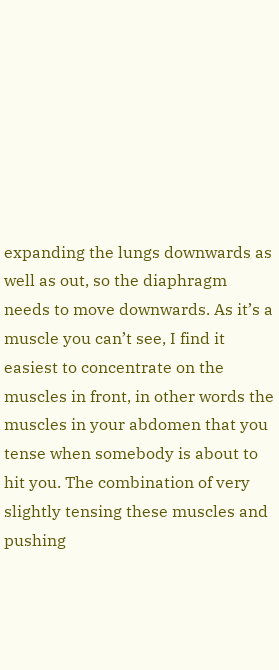expanding the lungs downwards as well as out, so the diaphragm needs to move downwards. As it’s a muscle you can’t see, I find it easiest to concentrate on the muscles in front, in other words the muscles in your abdomen that you tense when somebody is about to hit you. The combination of very slightly tensing these muscles and pushing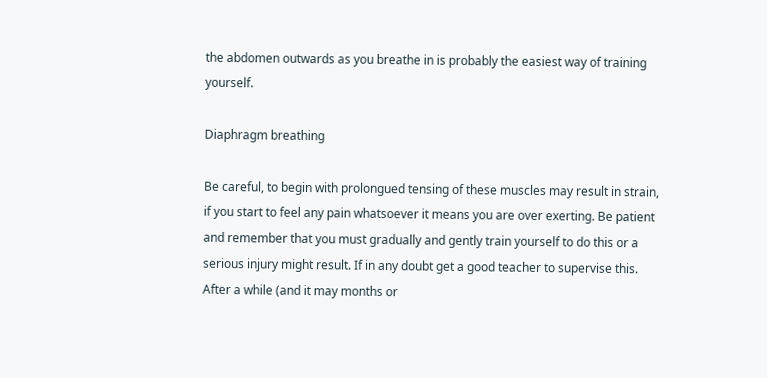the abdomen outwards as you breathe in is probably the easiest way of training yourself.

Diaphragm breathing

Be careful, to begin with prolongued tensing of these muscles may result in strain, if you start to feel any pain whatsoever it means you are over exerting. Be patient and remember that you must gradually and gently train yourself to do this or a serious injury might result. If in any doubt get a good teacher to supervise this. After a while (and it may months or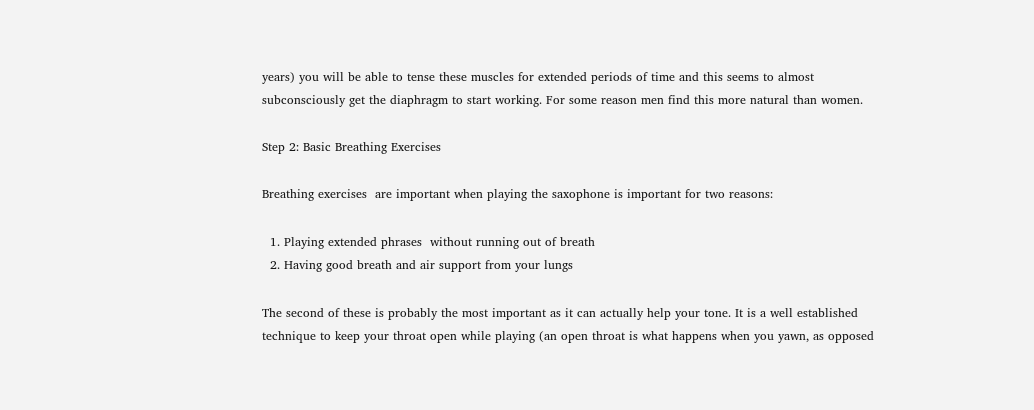years) you will be able to tense these muscles for extended periods of time and this seems to almost subconsciously get the diaphragm to start working. For some reason men find this more natural than women.

Step 2: Basic Breathing Exercises

Breathing exercises  are important when playing the saxophone is important for two reasons:

  1. Playing extended phrases  without running out of breath
  2. Having good breath and air support from your lungs

The second of these is probably the most important as it can actually help your tone. It is a well established technique to keep your throat open while playing (an open throat is what happens when you yawn, as opposed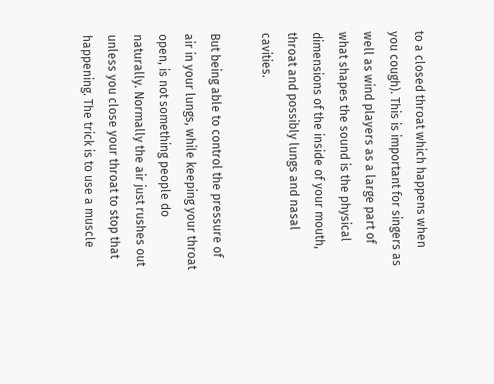to a closed throat which happens when you cough). This is important for singers as well as wind players as a large part of what shapes the sound is the physical dimensions of the inside of your mouth, throat and possibly lungs and nasal cavities.

But being able to control the pressure of air in your lungs, while keeping your throat open, is not something people do naturally. Normally the air just rushes out unless you close your throat to stop that happening. The trick is to use a muscle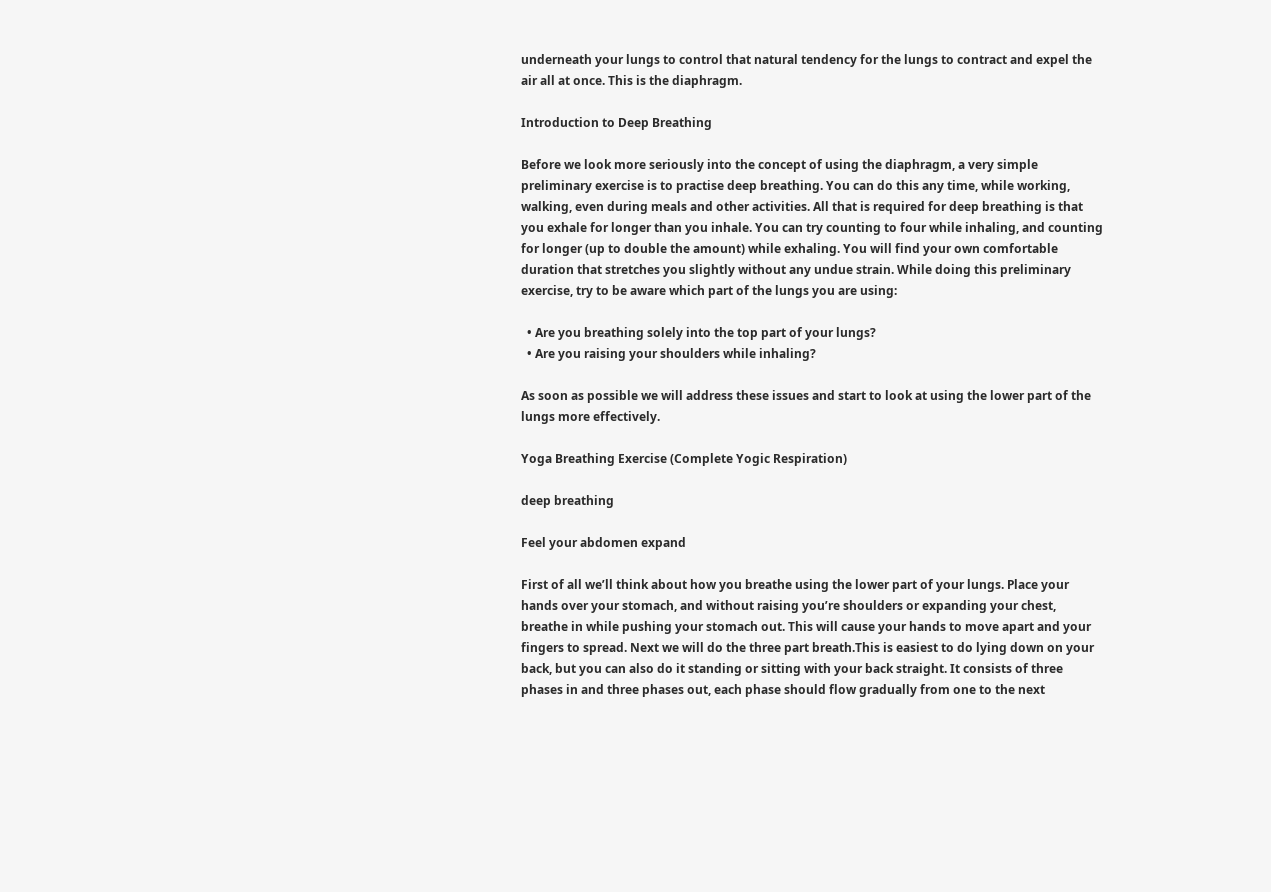underneath your lungs to control that natural tendency for the lungs to contract and expel the air all at once. This is the diaphragm.

Introduction to Deep Breathing

Before we look more seriously into the concept of using the diaphragm, a very simple preliminary exercise is to practise deep breathing. You can do this any time, while working, walking, even during meals and other activities. All that is required for deep breathing is that you exhale for longer than you inhale. You can try counting to four while inhaling, and counting for longer (up to double the amount) while exhaling. You will find your own comfortable duration that stretches you slightly without any undue strain. While doing this preliminary exercise, try to be aware which part of the lungs you are using:

  • Are you breathing solely into the top part of your lungs?
  • Are you raising your shoulders while inhaling?

As soon as possible we will address these issues and start to look at using the lower part of the lungs more effectively.

Yoga Breathing Exercise (Complete Yogic Respiration)

deep breathing

Feel your abdomen expand

First of all we’ll think about how you breathe using the lower part of your lungs. Place your hands over your stomach, and without raising you’re shoulders or expanding your chest, breathe in while pushing your stomach out. This will cause your hands to move apart and your fingers to spread. Next we will do the three part breath.This is easiest to do lying down on your back, but you can also do it standing or sitting with your back straight. It consists of three phases in and three phases out, each phase should flow gradually from one to the next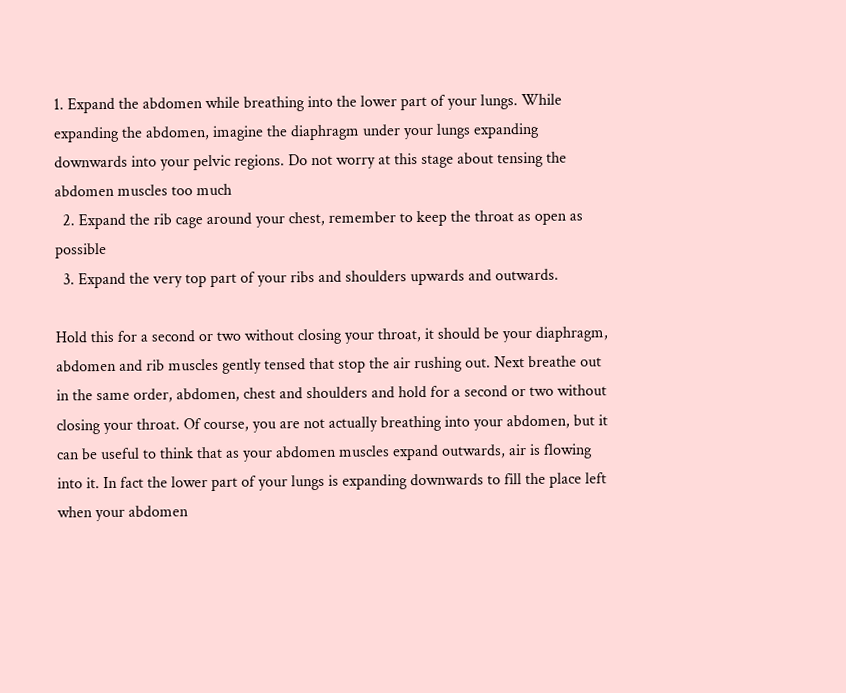1. Expand the abdomen while breathing into the lower part of your lungs. While expanding the abdomen, imagine the diaphragm under your lungs expanding downwards into your pelvic regions. Do not worry at this stage about tensing the abdomen muscles too much
  2. Expand the rib cage around your chest, remember to keep the throat as open as possible
  3. Expand the very top part of your ribs and shoulders upwards and outwards.

Hold this for a second or two without closing your throat, it should be your diaphragm, abdomen and rib muscles gently tensed that stop the air rushing out. Next breathe out in the same order, abdomen, chest and shoulders and hold for a second or two without closing your throat. Of course, you are not actually breathing into your abdomen, but it can be useful to think that as your abdomen muscles expand outwards, air is flowing into it. In fact the lower part of your lungs is expanding downwards to fill the place left when your abdomen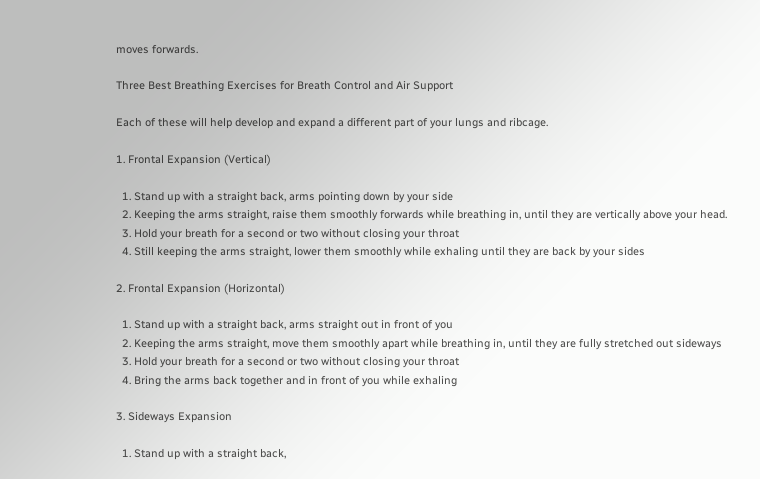moves forwards.

Three Best Breathing Exercises for Breath Control and Air Support

Each of these will help develop and expand a different part of your lungs and ribcage.

1. Frontal Expansion (Vertical)

  1. Stand up with a straight back, arms pointing down by your side
  2. Keeping the arms straight, raise them smoothly forwards while breathing in, until they are vertically above your head.
  3. Hold your breath for a second or two without closing your throat
  4. Still keeping the arms straight, lower them smoothly while exhaling until they are back by your sides

2. Frontal Expansion (Horizontal)

  1. Stand up with a straight back, arms straight out in front of you
  2. Keeping the arms straight, move them smoothly apart while breathing in, until they are fully stretched out sideways
  3. Hold your breath for a second or two without closing your throat
  4. Bring the arms back together and in front of you while exhaling

3. Sideways Expansion

  1. Stand up with a straight back,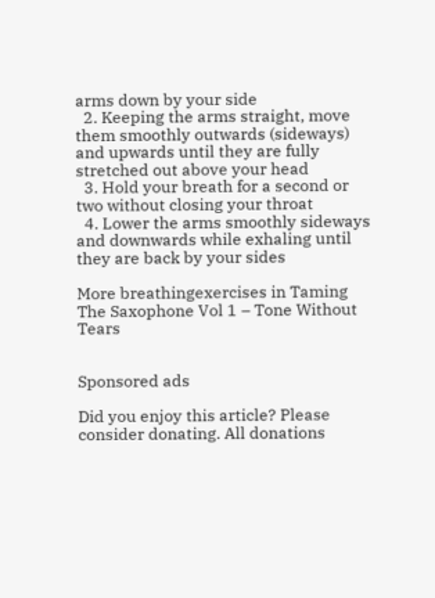arms down by your side
  2. Keeping the arms straight, move them smoothly outwards (sideways) and upwards until they are fully stretched out above your head
  3. Hold your breath for a second or two without closing your throat
  4. Lower the arms smoothly sideways and downwards while exhaling until they are back by your sides

More breathingexercises in Taming The Saxophone Vol 1 – Tone Without Tears


Sponsored ads

Did you enjoy this article? Please consider donating. All donations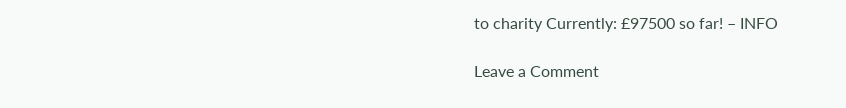to charity Currently: £97500 so far! – INFO

Leave a Comment